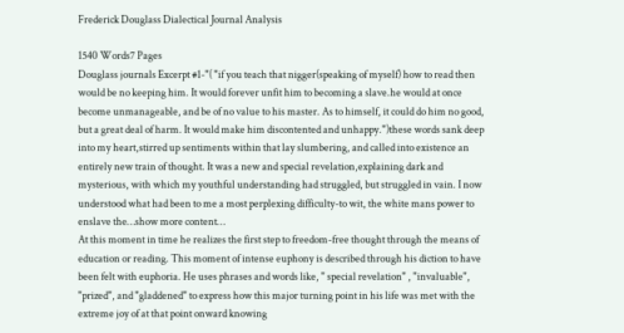Frederick Douglass Dialectical Journal Analysis

1540 Words7 Pages
Douglass journals Excerpt #1-"( "if you teach that nigger(speaking of myself) how to read then would be no keeping him. It would forever unfit him to becoming a slave.he would at once become unmanageable, and be of no value to his master. As to himself, it could do him no good, but a great deal of harm. It would make him discontented and unhappy.")these words sank deep into my heart,stirred up sentiments within that lay slumbering, and called into existence an entirely new train of thought. It was a new and special revelation,explaining dark and mysterious, with which my youthful understanding had struggled, but struggled in vain. I now understood what had been to me a most perplexing difficulty-to wit, the white mans power to enslave the…show more content…
At this moment in time he realizes the first step to freedom-free thought through the means of education or reading. This moment of intense euphony is described through his diction to have been felt with euphoria. He uses phrases and words like, " special revelation" , "invaluable", "prized", and "gladdened" to express how this major turning point in his life was met with the extreme joy of at that point onward knowing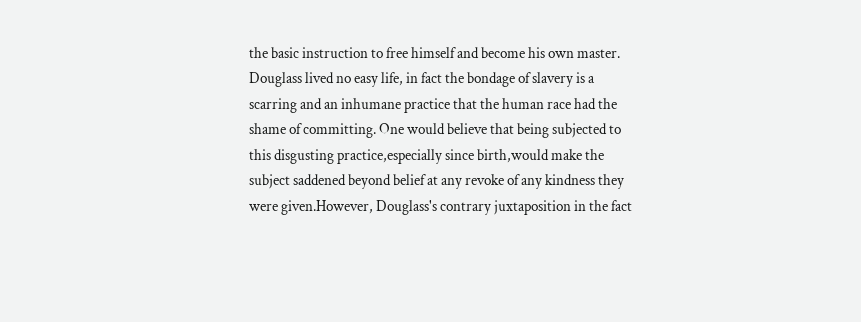the basic instruction to free himself and become his own master. Douglass lived no easy life, in fact the bondage of slavery is a scarring and an inhumane practice that the human race had the shame of committing. One would believe that being subjected to this disgusting practice,especially since birth,would make the subject saddened beyond belief at any revoke of any kindness they were given.However, Douglass's contrary juxtaposition in the fact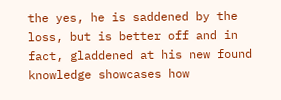the yes, he is saddened by the loss, but is better off and in fact, gladdened at his new found knowledge showcases how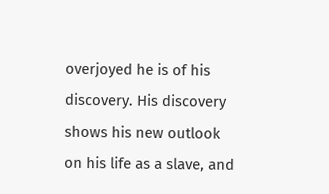overjoyed he is of his discovery. His discovery shows his new outlook on his life as a slave, and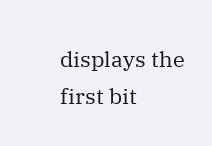displays the first bit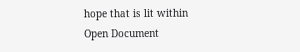hope that is lit within
Open Document